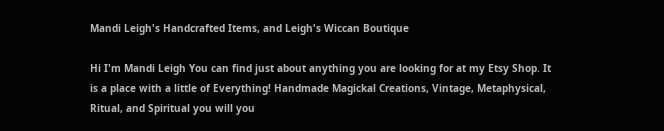Mandi Leigh's Handcrafted Items, and Leigh's Wiccan Boutique

Hi I'm Mandi Leigh You can find just about anything you are looking for at my Etsy Shop. It is a place with a little of Everything! Handmade Magickal Creations, Vintage, Metaphysical, Ritual, and Spiritual you will you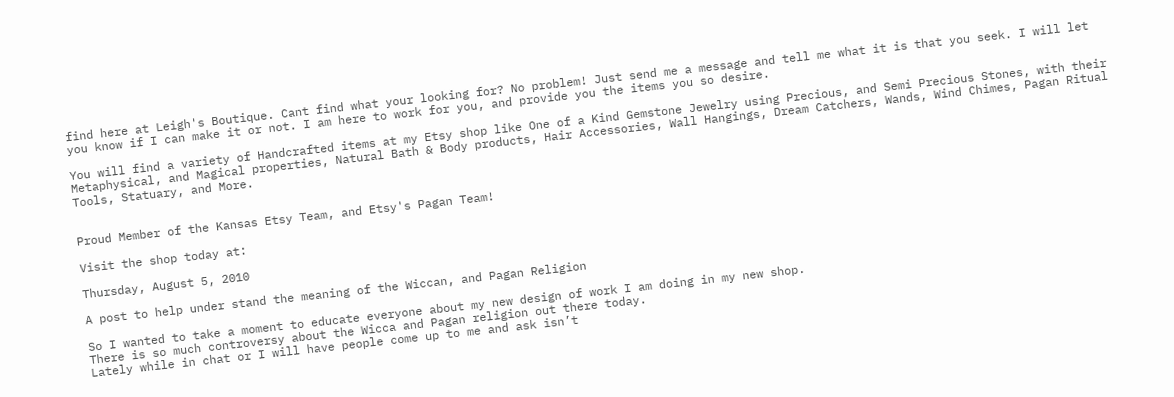find here at Leigh's Boutique. Cant find what your looking for? No problem! Just send me a message and tell me what it is that you seek. I will let you know if I can make it or not. I am here to work for you, and provide you the items you so desire.

You will find a variety of Handcrafted items at my Etsy shop like One of a Kind Gemstone Jewelry using Precious, and Semi Precious Stones, with their Metaphysical, and Magical properties, Natural Bath & Body products, Hair Accessories, Wall Hangings, Dream Catchers, Wands, Wind Chimes, Pagan Ritual Tools, Statuary, and More.


Proud Member of the Kansas Etsy Team, and Etsy's Pagan Team!

Visit the shop today at:

Thursday, August 5, 2010

A post to help under stand the meaning of the Wiccan, and Pagan Religion

So I wanted to take a moment to educate everyone about my new design of work I am doing in my new shop.
There is so much controversy about the Wicca and Pagan religion out there today.
Lately while in chat or I will have people come up to me and ask isn’t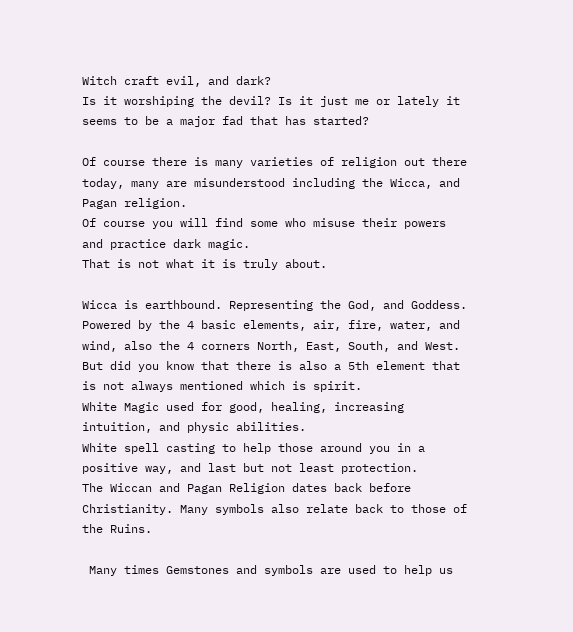Witch craft evil, and dark?
Is it worshiping the devil? Is it just me or lately it seems to be a major fad that has started?

Of course there is many varieties of religion out there today, many are misunderstood including the Wicca, and Pagan religion.
Of course you will find some who misuse their powers and practice dark magic.
That is not what it is truly about.

Wicca is earthbound. Representing the God, and Goddess.
Powered by the 4 basic elements, air, fire, water, and wind, also the 4 corners North, East, South, and West. But did you know that there is also a 5th element that is not always mentioned which is spirit.
White Magic used for good, healing, increasing intuition, and physic abilities.
White spell casting to help those around you in a positive way, and last but not least protection.
The Wiccan and Pagan Religion dates back before Christianity. Many symbols also relate back to those of the Ruins.

 Many times Gemstones and symbols are used to help us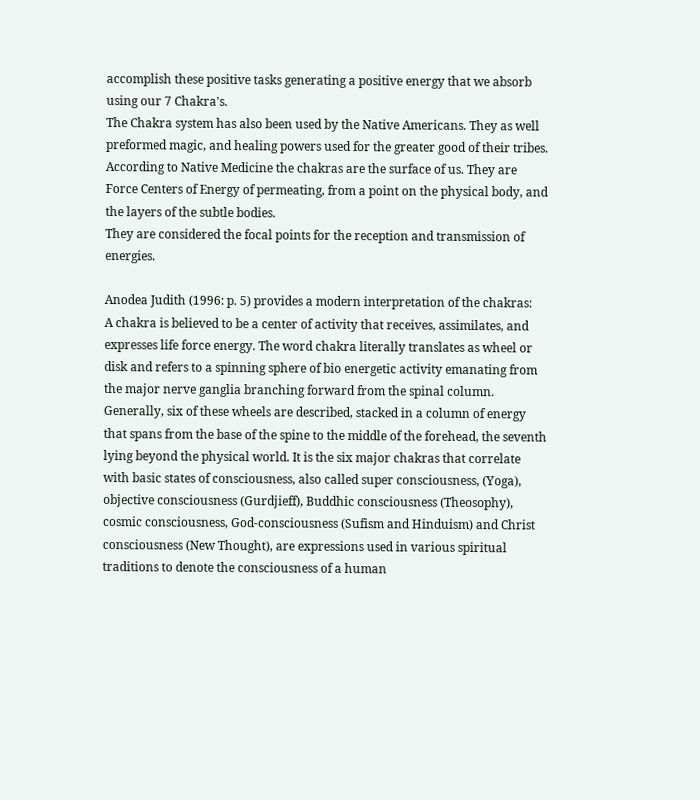accomplish these positive tasks generating a positive energy that we absorb using our 7 Chakra's.
The Chakra system has also been used by the Native Americans. They as well preformed magic, and healing powers used for the greater good of their tribes.
According to Native Medicine the chakras are the surface of us. They are Force Centers of Energy of permeating, from a point on the physical body, and the layers of the subtle bodies.
They are considered the focal points for the reception and transmission of energies.

Anodea Judith (1996: p. 5) provides a modern interpretation of the chakras:
A chakra is believed to be a center of activity that receives, assimilates, and expresses life force energy. The word chakra literally translates as wheel or disk and refers to a spinning sphere of bio energetic activity emanating from the major nerve ganglia branching forward from the spinal column. Generally, six of these wheels are described, stacked in a column of energy that spans from the base of the spine to the middle of the forehead, the seventh lying beyond the physical world. It is the six major chakras that correlate with basic states of consciousness, also called super consciousness, (Yoga), objective consciousness (Gurdjieff), Buddhic consciousness (Theosophy), cosmic consciousness, God-consciousness (Sufism and Hinduism) and Christ consciousness (New Thought), are expressions used in various spiritual traditions to denote the consciousness of a human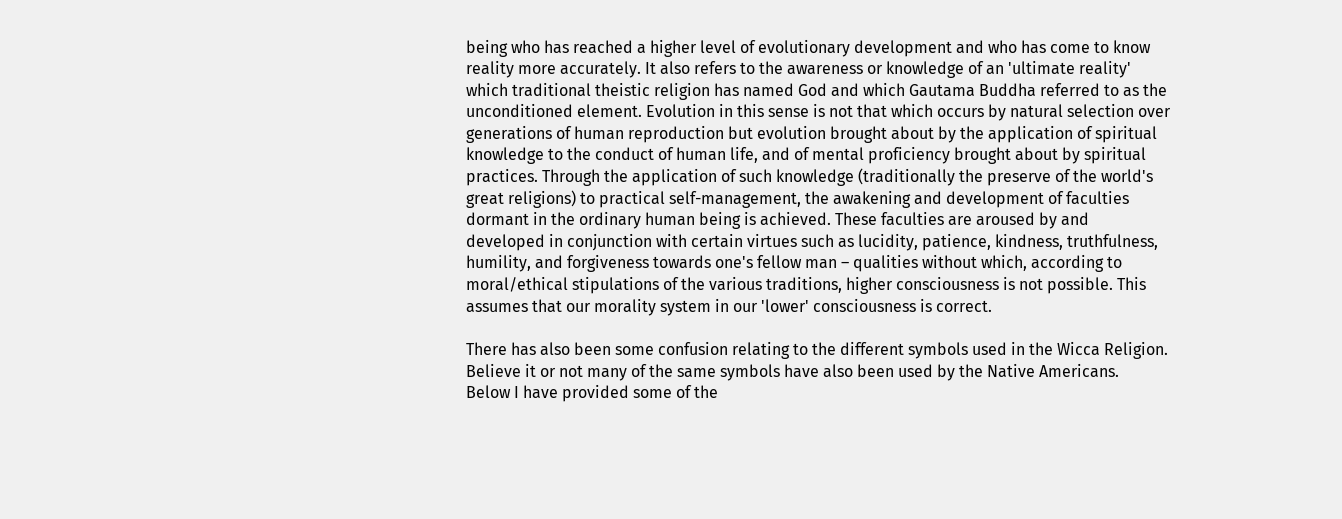being who has reached a higher level of evolutionary development and who has come to know reality more accurately. It also refers to the awareness or knowledge of an 'ultimate reality' which traditional theistic religion has named God and which Gautama Buddha referred to as the unconditioned element. Evolution in this sense is not that which occurs by natural selection over generations of human reproduction but evolution brought about by the application of spiritual knowledge to the conduct of human life, and of mental proficiency brought about by spiritual practices. Through the application of such knowledge (traditionally the preserve of the world's great religions) to practical self-management, the awakening and development of faculties dormant in the ordinary human being is achieved. These faculties are aroused by and developed in conjunction with certain virtues such as lucidity, patience, kindness, truthfulness, humility, and forgiveness towards one's fellow man – qualities without which, according to moral/ethical stipulations of the various traditions, higher consciousness is not possible. This assumes that our morality system in our 'lower' consciousness is correct.

There has also been some confusion relating to the different symbols used in the Wicca Religion.
Believe it or not many of the same symbols have also been used by the Native Americans.
Below I have provided some of the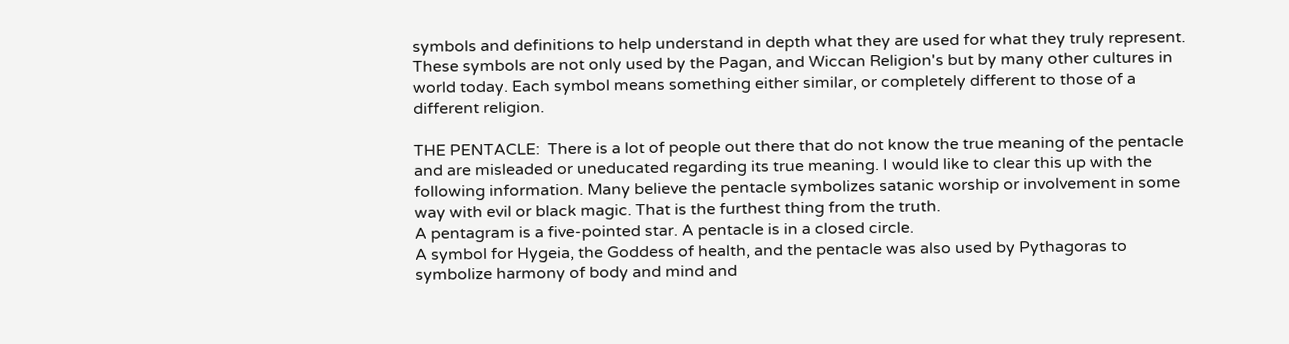symbols and definitions to help understand in depth what they are used for what they truly represent. These symbols are not only used by the Pagan, and Wiccan Religion's but by many other cultures in world today. Each symbol means something either similar, or completely different to those of a different religion.

THE PENTACLE:  There is a lot of people out there that do not know the true meaning of the pentacle and are misleaded or uneducated regarding its true meaning. I would like to clear this up with the following information. Many believe the pentacle symbolizes satanic worship or involvement in some way with evil or black magic. That is the furthest thing from the truth.
A pentagram is a five-pointed star. A pentacle is in a closed circle.
A symbol for Hygeia, the Goddess of health, and the pentacle was also used by Pythagoras to symbolize harmony of body and mind and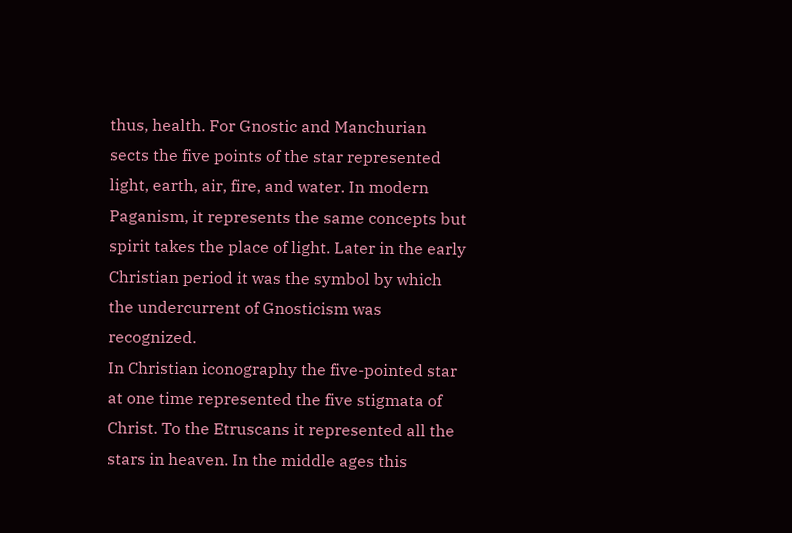thus, health. For Gnostic and Manchurian sects the five points of the star represented light, earth, air, fire, and water. In modern Paganism, it represents the same concepts but spirit takes the place of light. Later in the early Christian period it was the symbol by which the undercurrent of Gnosticism was recognized.
In Christian iconography the five-pointed star at one time represented the five stigmata of Christ. To the Etruscans it represented all the stars in heaven. In the middle ages this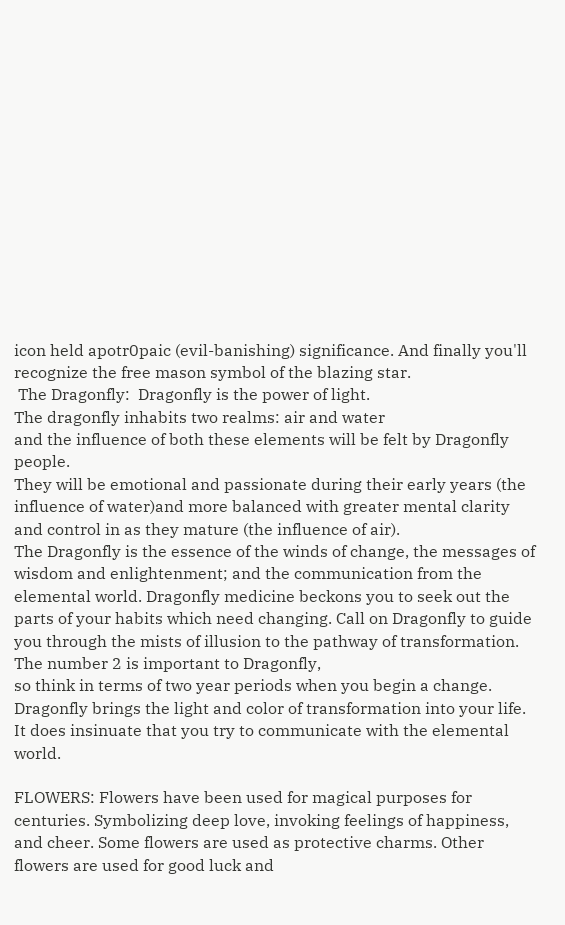icon held apotr0paic (evil-banishing) significance. And finally you'll recognize the free mason symbol of the blazing star.
 The Dragonfly:  Dragonfly is the power of light.
The dragonfly inhabits two realms: air and water
and the influence of both these elements will be felt by Dragonfly people.
They will be emotional and passionate during their early years (the influence of water)and more balanced with greater mental clarity
and control in as they mature (the influence of air).
The Dragonfly is the essence of the winds of change, the messages of wisdom and enlightenment; and the communication from the elemental world. Dragonfly medicine beckons you to seek out the parts of your habits which need changing. Call on Dragonfly to guide you through the mists of illusion to the pathway of transformation.
The number 2 is important to Dragonfly,
so think in terms of two year periods when you begin a change.
Dragonfly brings the light and color of transformation into your life.
It does insinuate that you try to communicate with the elemental world.

FLOWERS: Flowers have been used for magical purposes for centuries. Symbolizing deep love, invoking feelings of happiness, and cheer. Some flowers are used as protective charms. Other flowers are used for good luck and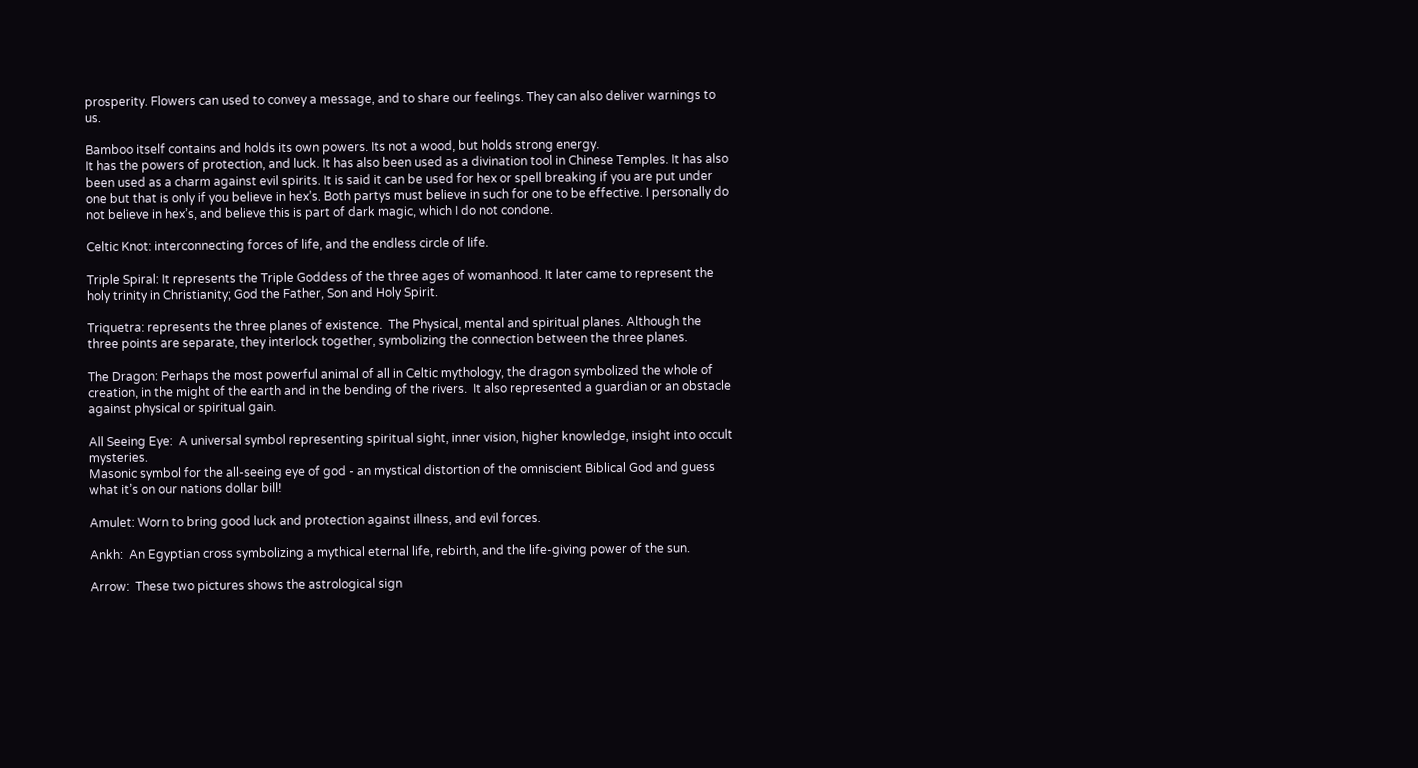prosperity. Flowers can used to convey a message, and to share our feelings. They can also deliver warnings to us.

Bamboo itself contains and holds its own powers. Its not a wood, but holds strong energy.
It has the powers of protection, and luck. It has also been used as a divination tool in Chinese Temples. It has also been used as a charm against evil spirits. It is said it can be used for hex or spell breaking if you are put under one but that is only if you believe in hex’s. Both partys must believe in such for one to be effective. I personally do not believe in hex’s, and believe this is part of dark magic, which I do not condone.

Celtic Knot: interconnecting forces of life, and the endless circle of life.

Triple Spiral: It represents the Triple Goddess of the three ages of womanhood. It later came to represent the holy trinity in Christianity; God the Father, Son and Holy Spirit.

Triquetra: represents the three planes of existence.  The Physical, mental and spiritual planes. Although the three points are separate, they interlock together, symbolizing the connection between the three planes.

The Dragon: Perhaps the most powerful animal of all in Celtic mythology, the dragon symbolized the whole of creation, in the might of the earth and in the bending of the rivers.  It also represented a guardian or an obstacle against physical or spiritual gain.

All Seeing Eye:  A universal symbol representing spiritual sight, inner vision, higher knowledge, insight into occult mysteries.
Masonic symbol for the all-seeing eye of god - an mystical distortion of the omniscient Biblical God and guess what it’s on our nations dollar bill!

Amulet: Worn to bring good luck and protection against illness, and evil forces.

Ankh:  An Egyptian cross symbolizing a mythical eternal life, rebirth, and the life-giving power of the sun.

Arrow:  These two pictures shows the astrological sign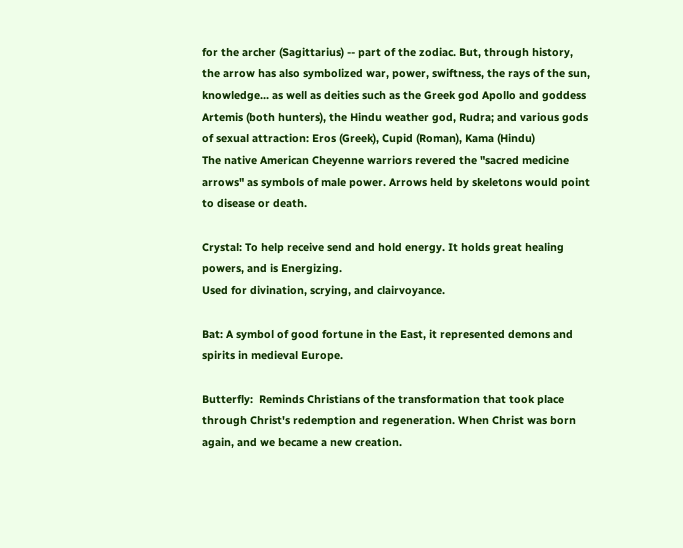for the archer (Sagittarius) -- part of the zodiac. But, through history, the arrow has also symbolized war, power, swiftness, the rays of the sun, knowledge... as well as deities such as the Greek god Apollo and goddess Artemis (both hunters), the Hindu weather god, Rudra; and various gods of sexual attraction: Eros (Greek), Cupid (Roman), Kama (Hindu)
The native American Cheyenne warriors revered the "sacred medicine arrows" as symbols of male power. Arrows held by skeletons would point to disease or death.

Crystal: To help receive send and hold energy. It holds great healing powers, and is Energizing.
Used for divination, scrying, and clairvoyance.

Bat: A symbol of good fortune in the East, it represented demons and spirits in medieval Europe.

Butterfly:  Reminds Christians of the transformation that took place through Christ's redemption and regeneration. When Christ was born again, and we became a new creation.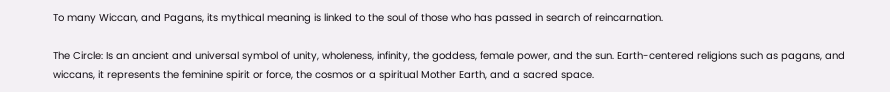To many Wiccan, and Pagans, its mythical meaning is linked to the soul of those who has passed in search of reincarnation.

The Circle: Is an ancient and universal symbol of unity, wholeness, infinity, the goddess, female power, and the sun. Earth-centered religions such as pagans, and wiccans, it represents the feminine spirit or force, the cosmos or a spiritual Mother Earth, and a sacred space.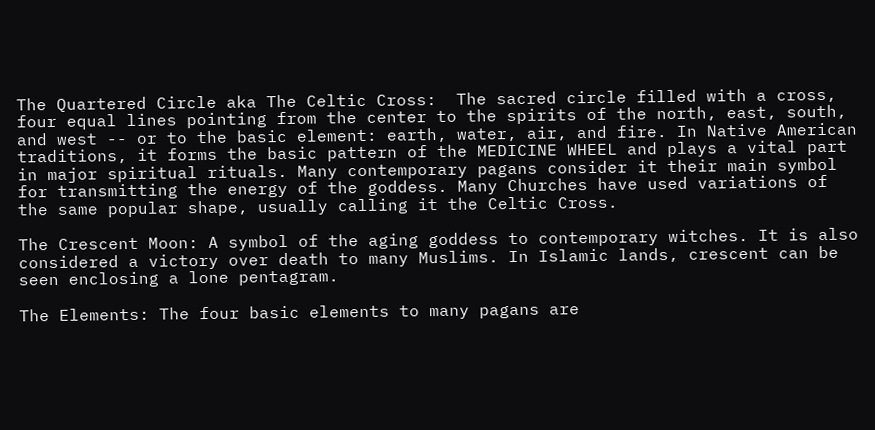The Quartered Circle aka The Celtic Cross:  The sacred circle filled with a cross, four equal lines pointing from the center to the spirits of the north, east, south, and west -- or to the basic element: earth, water, air, and fire. In Native American traditions, it forms the basic pattern of the MEDICINE WHEEL and plays a vital part in major spiritual rituals. Many contemporary pagans consider it their main symbol for transmitting the energy of the goddess. Many Churches have used variations of the same popular shape, usually calling it the Celtic Cross.

The Crescent Moon: A symbol of the aging goddess to contemporary witches. It is also considered a victory over death to many Muslims. In Islamic lands, crescent can be seen enclosing a lone pentagram.

The Elements: The four basic elements to many pagans are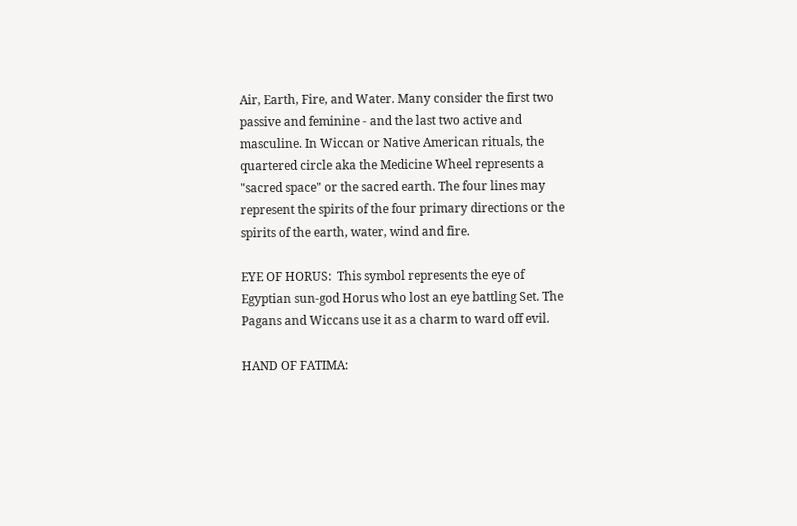Air, Earth, Fire, and Water. Many consider the first two passive and feminine - and the last two active and masculine. In Wiccan or Native American rituals, the quartered circle aka the Medicine Wheel represents a "sacred space" or the sacred earth. The four lines may represent the spirits of the four primary directions or the spirits of the earth, water, wind and fire.

EYE OF HORUS:  This symbol represents the eye of Egyptian sun-god Horus who lost an eye battling Set. The Pagans and Wiccans use it as a charm to ward off evil.

HAND OF FATIMA: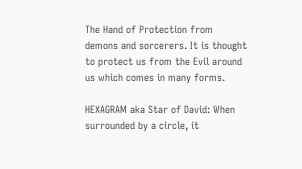The Hand of Protection from demons and sorcerers. It is thought to protect us from the Evil around us which comes in many forms.

HEXAGRAM aka Star of David: When surrounded by a circle, it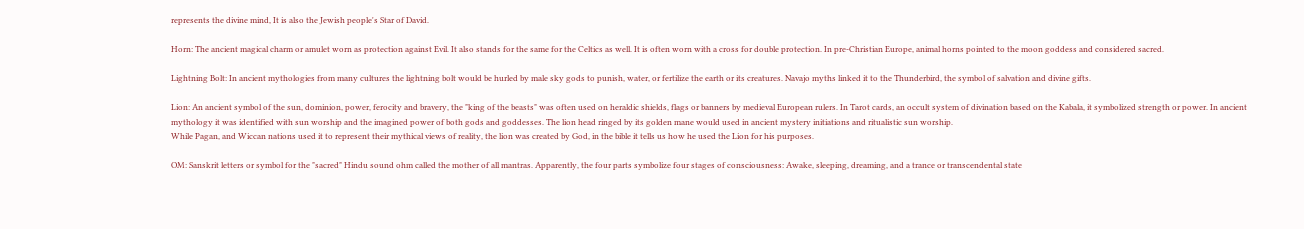represents the divine mind, It is also the Jewish people's Star of David.

Horn: The ancient magical charm or amulet worn as protection against Evil. It also stands for the same for the Celtics as well. It is often worn with a cross for double protection. In pre-Christian Europe, animal horns pointed to the moon goddess and considered sacred.

Lightning Bolt: In ancient mythologies from many cultures the lightning bolt would be hurled by male sky gods to punish, water, or fertilize the earth or its creatures. Navajo myths linked it to the Thunderbird, the symbol of salvation and divine gifts.

Lion: An ancient symbol of the sun, dominion, power, ferocity and bravery, the "king of the beasts" was often used on heraldic shields, flags or banners by medieval European rulers. In Tarot cards, an occult system of divination based on the Kabala, it symbolized strength or power. In ancient mythology it was identified with sun worship and the imagined power of both gods and goddesses. The lion head ringed by its golden mane would used in ancient mystery initiations and ritualistic sun worship.
While Pagan, and Wiccan nations used it to represent their mythical views of reality, the lion was created by God, in the bible it tells us how he used the Lion for his purposes.

OM: Sanskrit letters or symbol for the "sacred" Hindu sound ohm called the mother of all mantras. Apparently, the four parts symbolize four stages of consciousness: Awake, sleeping, dreaming, and a trance or transcendental state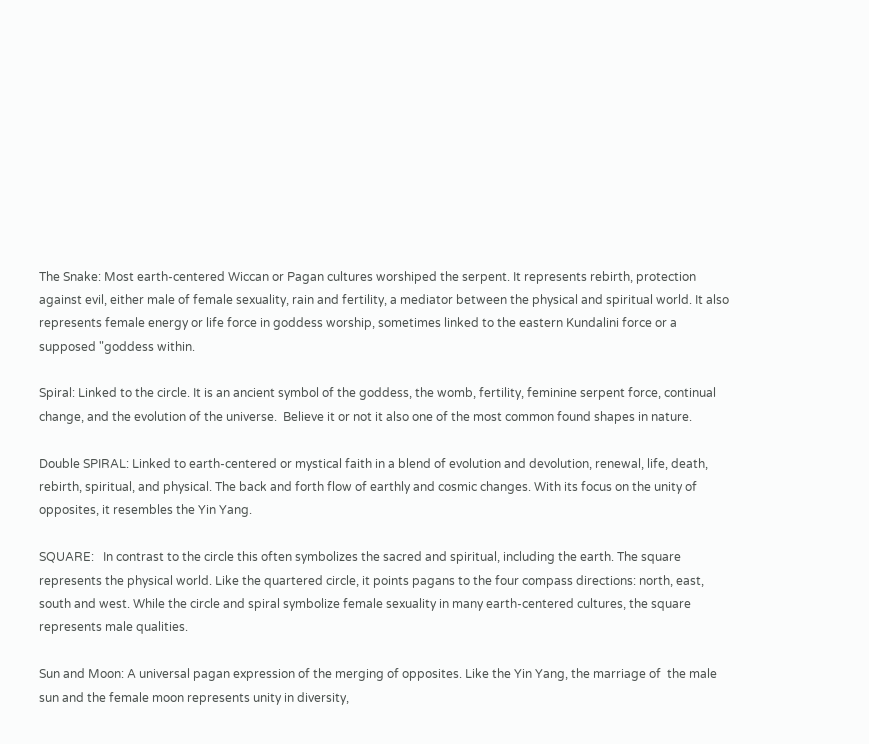The Snake: Most earth-centered Wiccan or Pagan cultures worshiped the serpent. It represents rebirth, protection against evil, either male of female sexuality, rain and fertility, a mediator between the physical and spiritual world. It also represents female energy or life force in goddess worship, sometimes linked to the eastern Kundalini force or a supposed "goddess within.

Spiral: Linked to the circle. It is an ancient symbol of the goddess, the womb, fertility, feminine serpent force, continual change, and the evolution of the universe.  Believe it or not it also one of the most common found shapes in nature.

Double SPIRAL: Linked to earth-centered or mystical faith in a blend of evolution and devolution, renewal, life, death, rebirth, spiritual, and physical. The back and forth flow of earthly and cosmic changes. With its focus on the unity of opposites, it resembles the Yin Yang.

SQUARE:   In contrast to the circle this often symbolizes the sacred and spiritual, including the earth. The square represents the physical world. Like the quartered circle, it points pagans to the four compass directions: north, east, south and west. While the circle and spiral symbolize female sexuality in many earth-centered cultures, the square represents male qualities.

Sun and Moon: A universal pagan expression of the merging of opposites. Like the Yin Yang, the marriage of  the male sun and the female moon represents unity in diversity,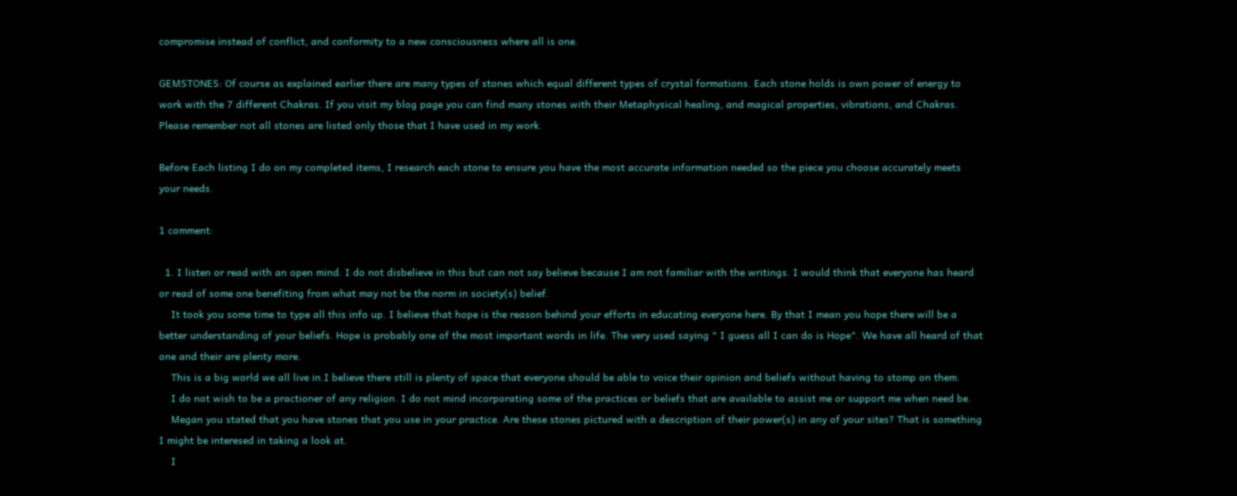compromise instead of conflict, and conformity to a new consciousness where all is one.

GEMSTONES: Of course as explained earlier there are many types of stones which equal different types of crystal formations. Each stone holds is own power of energy to work with the 7 different Chakras. If you visit my blog page you can find many stones with their Metaphysical healing, and magical properties, vibrations, and Chakras. Please remember not all stones are listed only those that I have used in my work.

Before Each listing I do on my completed items, I research each stone to ensure you have the most accurate information needed so the piece you choose accurately meets your needs.

1 comment:

  1. I listen or read with an open mind. I do not disbelieve in this but can not say believe because I am not familiar with the writings. I would think that everyone has heard or read of some one benefiting from what may not be the norm in society(s) belief.
    It took you some time to type all this info up. I believe that hope is the reason behind your efforts in educating everyone here. By that I mean you hope there will be a better understanding of your beliefs. Hope is probably one of the most important words in life. The very used saying " I guess all I can do is Hope". We have all heard of that one and their are plenty more.
    This is a big world we all live in.I believe there still is plenty of space that everyone should be able to voice their opinion and beliefs without having to stomp on them.
    I do not wish to be a practioner of any religion. I do not mind incorporating some of the practices or beliefs that are available to assist me or support me when need be.
    Megan you stated that you have stones that you use in your practice. Are these stones pictured with a description of their power(s) in any of your sites? That is something I might be interesed in taking a look at.
    I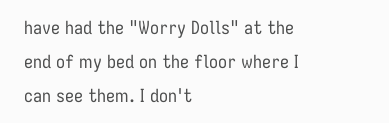have had the "Worry Dolls" at the end of my bed on the floor where I can see them. I don't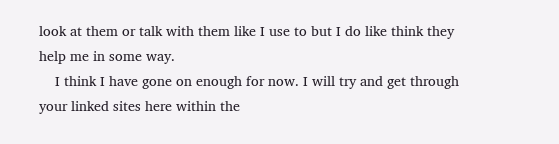look at them or talk with them like I use to but I do like think they help me in some way.
    I think I have gone on enough for now. I will try and get through your linked sites here within the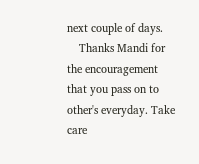next couple of days.
    Thanks Mandi for the encouragement that you pass on to other's everyday. Take care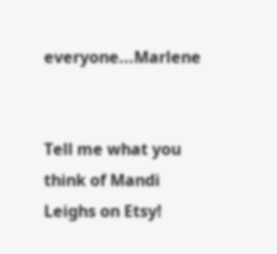everyone...Marlene


Tell me what you think of Mandi Leighs on Etsy!